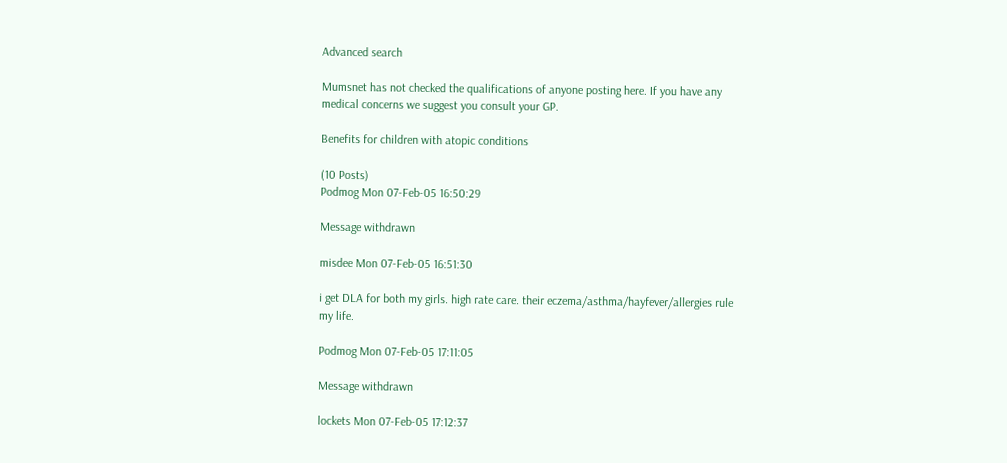Advanced search

Mumsnet has not checked the qualifications of anyone posting here. If you have any medical concerns we suggest you consult your GP.

Benefits for children with atopic conditions

(10 Posts)
Podmog Mon 07-Feb-05 16:50:29

Message withdrawn

misdee Mon 07-Feb-05 16:51:30

i get DLA for both my girls. high rate care. their eczema/asthma/hayfever/allergies rule my life.

Podmog Mon 07-Feb-05 17:11:05

Message withdrawn

lockets Mon 07-Feb-05 17:12:37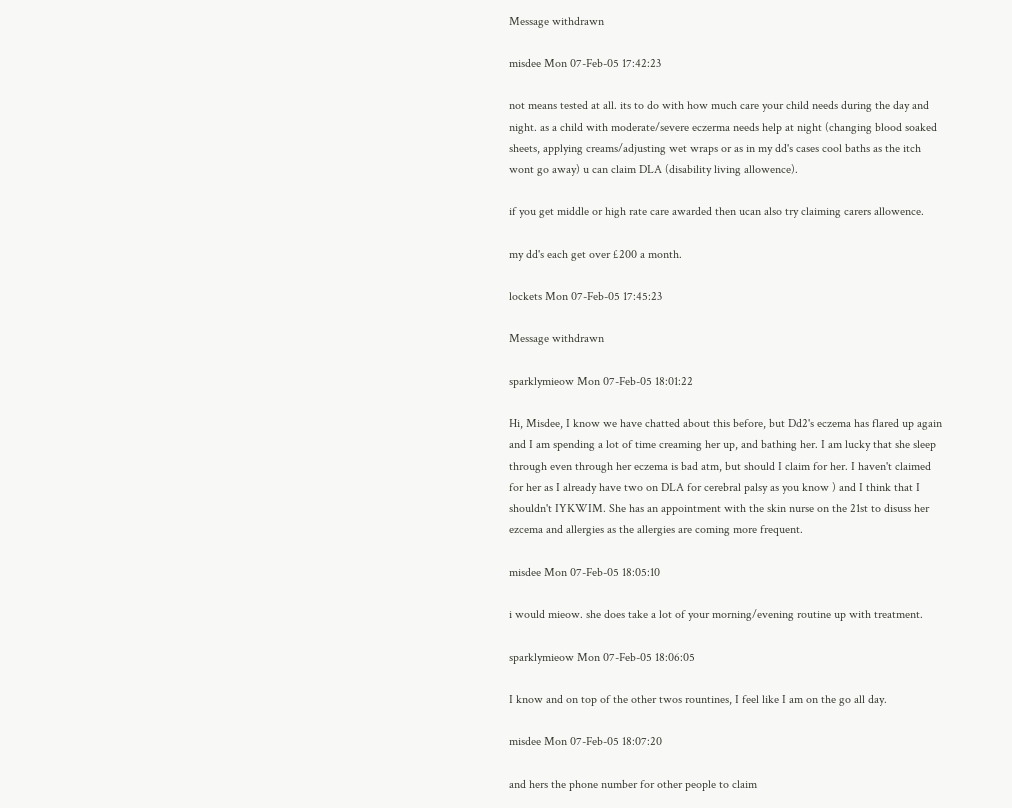Message withdrawn

misdee Mon 07-Feb-05 17:42:23

not means tested at all. its to do with how much care your child needs during the day and night. as a child with moderate/severe eczerma needs help at night (changing blood soaked sheets, applying creams/adjusting wet wraps or as in my dd's cases cool baths as the itch wont go away) u can claim DLA (disability living allowence).

if you get middle or high rate care awarded then ucan also try claiming carers allowence.

my dd's each get over £200 a month.

lockets Mon 07-Feb-05 17:45:23

Message withdrawn

sparklymieow Mon 07-Feb-05 18:01:22

Hi, Misdee, I know we have chatted about this before, but Dd2's eczema has flared up again and I am spending a lot of time creaming her up, and bathing her. I am lucky that she sleep through even through her eczema is bad atm, but should I claim for her. I haven't claimed for her as I already have two on DLA for cerebral palsy as you know ) and I think that I shouldn't IYKWIM. She has an appointment with the skin nurse on the 21st to disuss her ezcema and allergies as the allergies are coming more frequent.

misdee Mon 07-Feb-05 18:05:10

i would mieow. she does take a lot of your morning/evening routine up with treatment.

sparklymieow Mon 07-Feb-05 18:06:05

I know and on top of the other twos rountines, I feel like I am on the go all day.

misdee Mon 07-Feb-05 18:07:20

and hers the phone number for other people to claim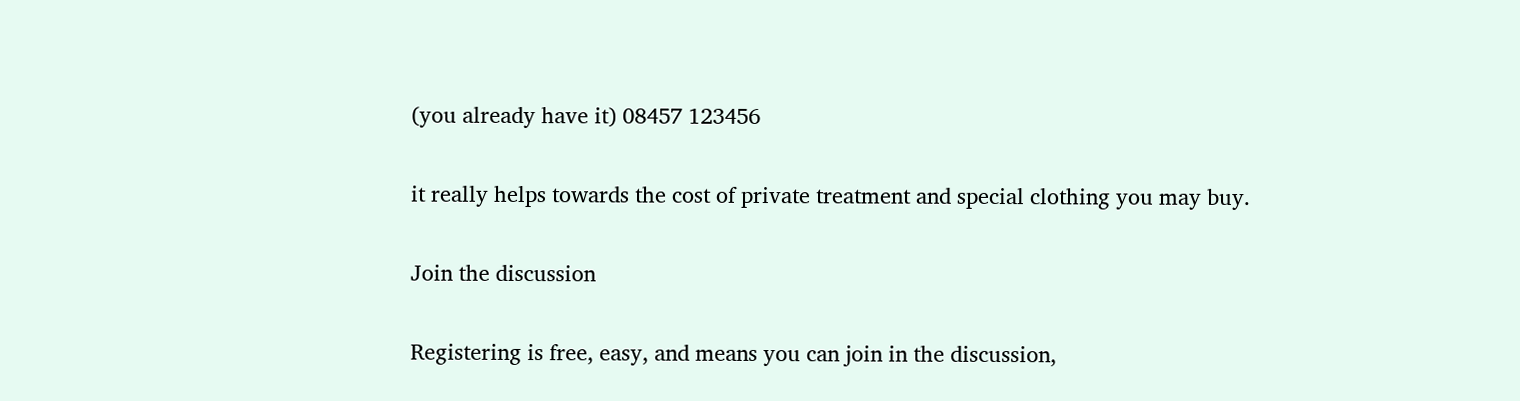(you already have it) 08457 123456

it really helps towards the cost of private treatment and special clothing you may buy.

Join the discussion

Registering is free, easy, and means you can join in the discussion,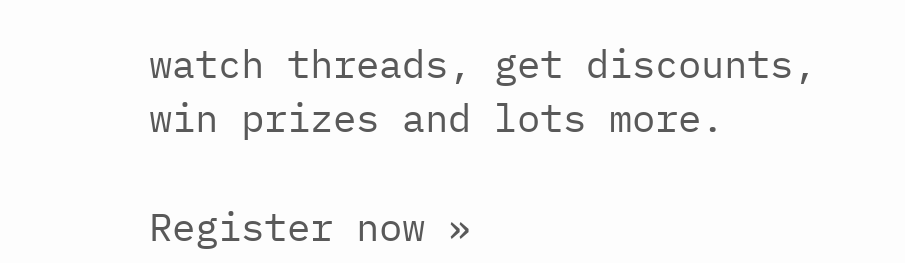watch threads, get discounts, win prizes and lots more.

Register now »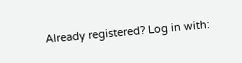Already registered? Log in with: